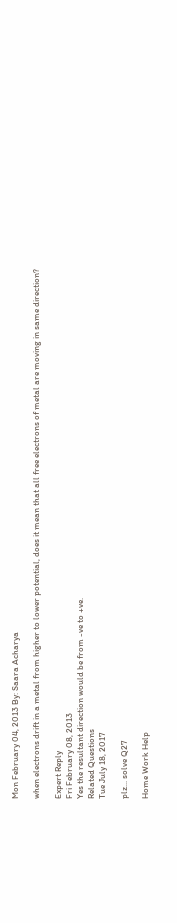Mon February 04, 2013 By: Saara Acharya

when electrons drift in a metal from higher to lower potential, does it mean that all free electrons of metal are moving in same direction?

Expert Reply
Fri February 08, 2013
Yes the resultant direction would be from -ve to +ve.
Related Questions
Tue July 18, 2017

plz... solve Q27

Home Work Help